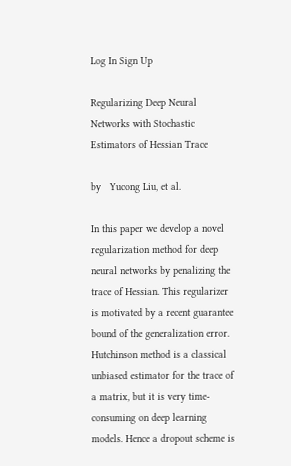Log In Sign Up

Regularizing Deep Neural Networks with Stochastic Estimators of Hessian Trace

by   Yucong Liu, et al.

In this paper we develop a novel regularization method for deep neural networks by penalizing the trace of Hessian. This regularizer is motivated by a recent guarantee bound of the generalization error. Hutchinson method is a classical unbiased estimator for the trace of a matrix, but it is very time-consuming on deep learning models. Hence a dropout scheme is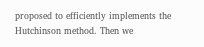proposed to efficiently implements the Hutchinson method. Then we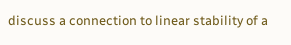discuss a connection to linear stability of a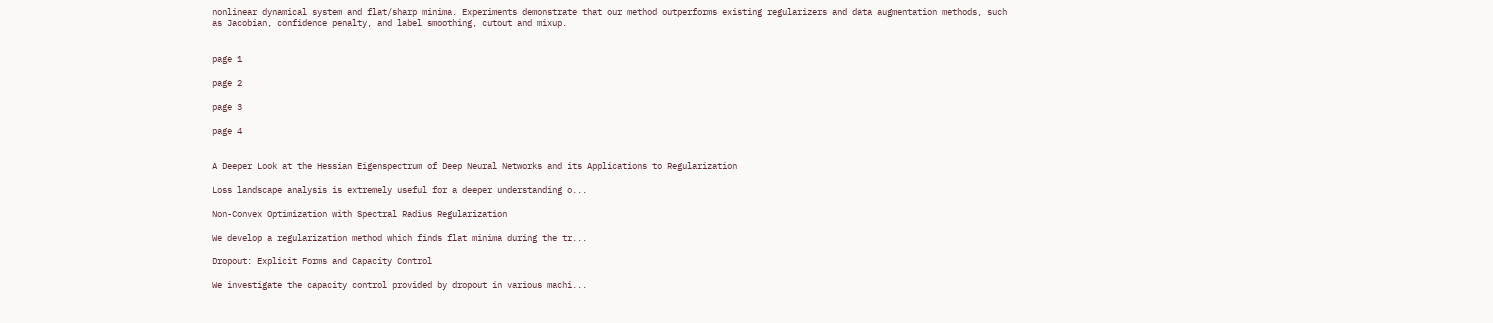nonlinear dynamical system and flat/sharp minima. Experiments demonstrate that our method outperforms existing regularizers and data augmentation methods, such as Jacobian, confidence penalty, and label smoothing, cutout and mixup.


page 1

page 2

page 3

page 4


A Deeper Look at the Hessian Eigenspectrum of Deep Neural Networks and its Applications to Regularization

Loss landscape analysis is extremely useful for a deeper understanding o...

Non-Convex Optimization with Spectral Radius Regularization

We develop a regularization method which finds flat minima during the tr...

Dropout: Explicit Forms and Capacity Control

We investigate the capacity control provided by dropout in various machi...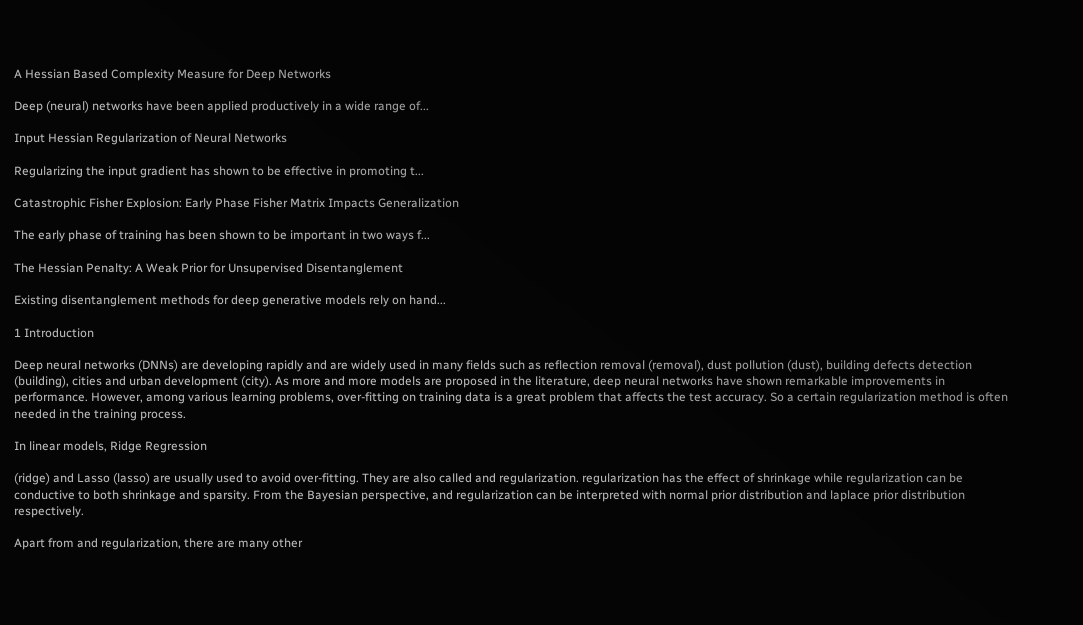A Hessian Based Complexity Measure for Deep Networks

Deep (neural) networks have been applied productively in a wide range of...

Input Hessian Regularization of Neural Networks

Regularizing the input gradient has shown to be effective in promoting t...

Catastrophic Fisher Explosion: Early Phase Fisher Matrix Impacts Generalization

The early phase of training has been shown to be important in two ways f...

The Hessian Penalty: A Weak Prior for Unsupervised Disentanglement

Existing disentanglement methods for deep generative models rely on hand...

1 Introduction

Deep neural networks (DNNs) are developing rapidly and are widely used in many fields such as reflection removal (removal), dust pollution (dust), building defects detection (building), cities and urban development (city). As more and more models are proposed in the literature, deep neural networks have shown remarkable improvements in performance. However, among various learning problems, over-fitting on training data is a great problem that affects the test accuracy. So a certain regularization method is often needed in the training process.

In linear models, Ridge Regression

(ridge) and Lasso (lasso) are usually used to avoid over-fitting. They are also called and regularization. regularization has the effect of shrinkage while regularization can be conductive to both shrinkage and sparsity. From the Bayesian perspective, and regularization can be interpreted with normal prior distribution and laplace prior distribution respectively.

Apart from and regularization, there are many other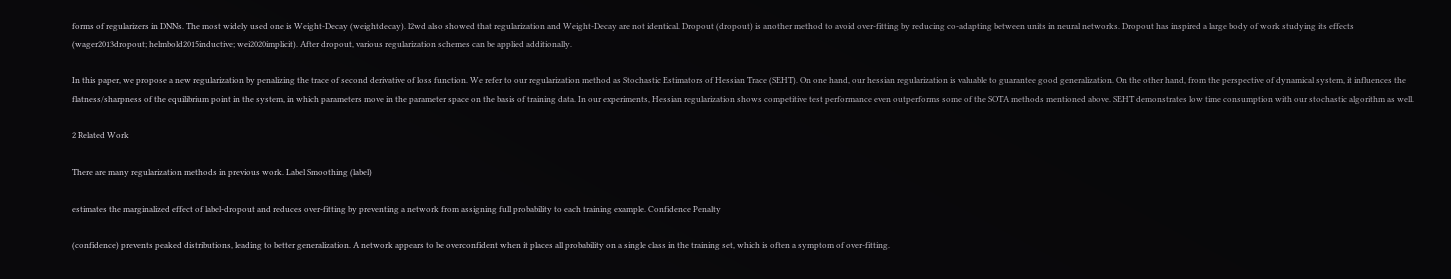forms of regularizers in DNNs. The most widely used one is Weight-Decay (weightdecay). l2wd also showed that regularization and Weight-Decay are not identical. Dropout (dropout) is another method to avoid over-fitting by reducing co-adapting between units in neural networks. Dropout has inspired a large body of work studying its effects (wager2013dropout; helmbold2015inductive; wei2020implicit). After dropout, various regularization schemes can be applied additionally.

In this paper, we propose a new regularization by penalizing the trace of second derivative of loss function. We refer to our regularization method as Stochastic Estimators of Hessian Trace (SEHT). On one hand, our hessian regularization is valuable to guarantee good generalization. On the other hand, from the perspective of dynamical system, it influences the flatness/sharpness of the equilibrium point in the system, in which parameters move in the parameter space on the basis of training data. In our experiments, Hessian regularization shows competitive test performance even outperforms some of the SOTA methods mentioned above. SEHT demonstrates low time consumption with our stochastic algorithm as well.

2 Related Work

There are many regularization methods in previous work. Label Smoothing (label)

estimates the marginalized effect of label-dropout and reduces over-fitting by preventing a network from assigning full probability to each training example. Confidence Penalty

(confidence) prevents peaked distributions, leading to better generalization. A network appears to be overconfident when it places all probability on a single class in the training set, which is often a symptom of over-fitting.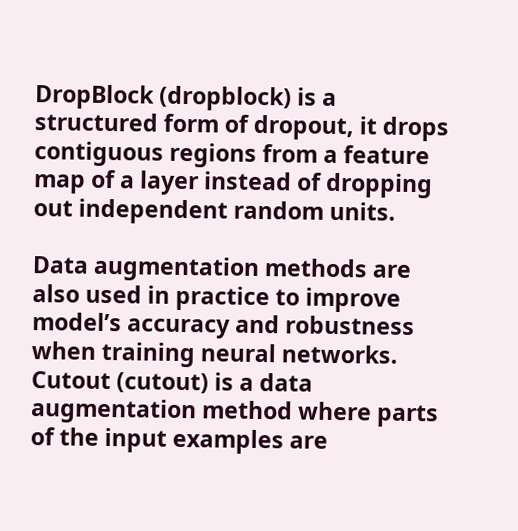DropBlock (dropblock) is a structured form of dropout, it drops contiguous regions from a feature map of a layer instead of dropping out independent random units.

Data augmentation methods are also used in practice to improve model’s accuracy and robustness when training neural networks. Cutout (cutout) is a data augmentation method where parts of the input examples are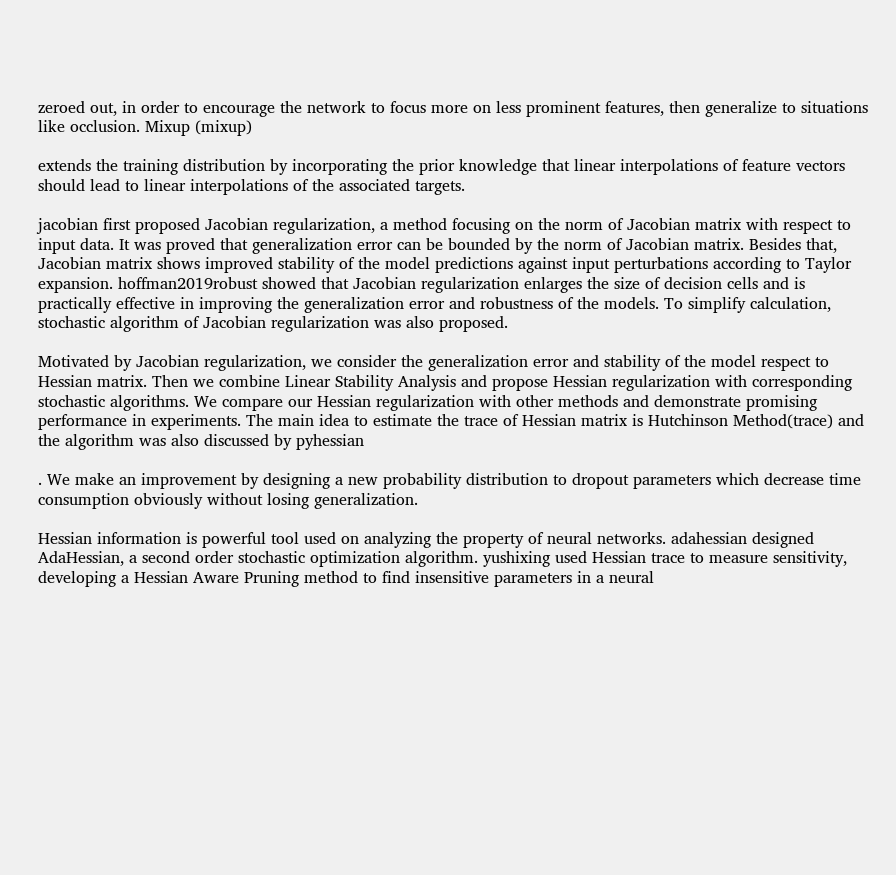zeroed out, in order to encourage the network to focus more on less prominent features, then generalize to situations like occlusion. Mixup (mixup)

extends the training distribution by incorporating the prior knowledge that linear interpolations of feature vectors should lead to linear interpolations of the associated targets.

jacobian first proposed Jacobian regularization, a method focusing on the norm of Jacobian matrix with respect to input data. It was proved that generalization error can be bounded by the norm of Jacobian matrix. Besides that, Jacobian matrix shows improved stability of the model predictions against input perturbations according to Taylor expansion. hoffman2019robust showed that Jacobian regularization enlarges the size of decision cells and is practically effective in improving the generalization error and robustness of the models. To simplify calculation, stochastic algorithm of Jacobian regularization was also proposed.

Motivated by Jacobian regularization, we consider the generalization error and stability of the model respect to Hessian matrix. Then we combine Linear Stability Analysis and propose Hessian regularization with corresponding stochastic algorithms. We compare our Hessian regularization with other methods and demonstrate promising performance in experiments. The main idea to estimate the trace of Hessian matrix is Hutchinson Method(trace) and the algorithm was also discussed by pyhessian

. We make an improvement by designing a new probability distribution to dropout parameters which decrease time consumption obviously without losing generalization.

Hessian information is powerful tool used on analyzing the property of neural networks. adahessian designed AdaHessian, a second order stochastic optimization algorithm. yushixing used Hessian trace to measure sensitivity, developing a Hessian Aware Pruning method to find insensitive parameters in a neural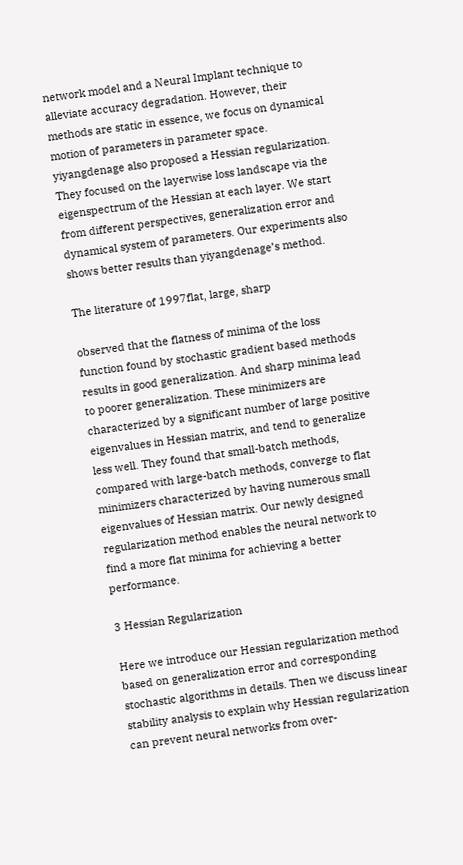network model and a Neural Implant technique to alleviate accuracy degradation. However, their methods are static in essence, we focus on dynamical motion of parameters in parameter space. yiyangdenage also proposed a Hessian regularization. They focused on the layerwise loss landscape via the eigenspectrum of the Hessian at each layer. We start from different perspectives, generalization error and dynamical system of parameters. Our experiments also shows better results than yiyangdenage’s method.

The literature of 1997flat, large, sharp

observed that the flatness of minima of the loss function found by stochastic gradient based methods results in good generalization. And sharp minima lead to poorer generalization. These minimizers are characterized by a significant number of large positive eigenvalues in Hessian matrix, and tend to generalize less well. They found that small-batch methods, compared with large-batch methods, converge to flat minimizers characterized by having numerous small eigenvalues of Hessian matrix. Our newly designed regularization method enables the neural network to find a more flat minima for achieving a better performance.

3 Hessian Regularization

Here we introduce our Hessian regularization method based on generalization error and corresponding stochastic algorithms in details. Then we discuss linear stability analysis to explain why Hessian regularization can prevent neural networks from over-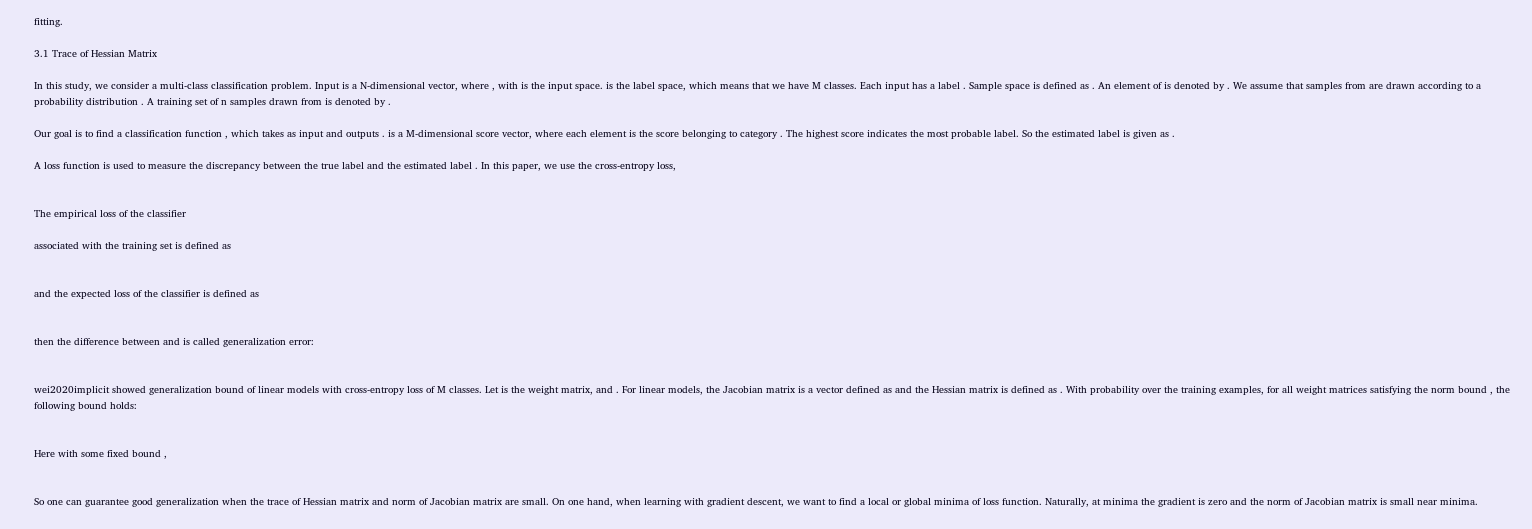fitting.

3.1 Trace of Hessian Matrix

In this study, we consider a multi-class classification problem. Input is a N-dimensional vector, where , with is the input space. is the label space, which means that we have M classes. Each input has a label . Sample space is defined as . An element of is denoted by . We assume that samples from are drawn according to a probability distribution . A training set of n samples drawn from is denoted by .

Our goal is to find a classification function , which takes as input and outputs . is a M-dimensional score vector, where each element is the score belonging to category . The highest score indicates the most probable label. So the estimated label is given as .

A loss function is used to measure the discrepancy between the true label and the estimated label . In this paper, we use the cross-entropy loss,


The empirical loss of the classifier

associated with the training set is defined as


and the expected loss of the classifier is defined as


then the difference between and is called generalization error:


wei2020implicit showed generalization bound of linear models with cross-entropy loss of M classes. Let is the weight matrix, and . For linear models, the Jacobian matrix is a vector defined as and the Hessian matrix is defined as . With probability over the training examples, for all weight matrices satisfying the norm bound , the following bound holds:


Here with some fixed bound ,


So one can guarantee good generalization when the trace of Hessian matrix and norm of Jacobian matrix are small. On one hand, when learning with gradient descent, we want to find a local or global minima of loss function. Naturally, at minima the gradient is zero and the norm of Jacobian matrix is small near minima.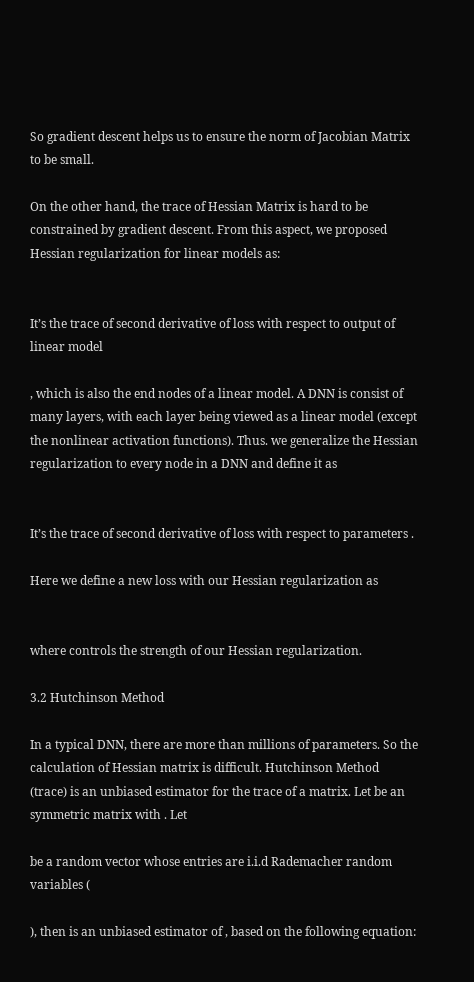So gradient descent helps us to ensure the norm of Jacobian Matrix to be small.

On the other hand, the trace of Hessian Matrix is hard to be constrained by gradient descent. From this aspect, we proposed Hessian regularization for linear models as:


It’s the trace of second derivative of loss with respect to output of linear model

, which is also the end nodes of a linear model. A DNN is consist of many layers, with each layer being viewed as a linear model (except the nonlinear activation functions). Thus. we generalize the Hessian regularization to every node in a DNN and define it as


It’s the trace of second derivative of loss with respect to parameters .

Here we define a new loss with our Hessian regularization as


where controls the strength of our Hessian regularization.

3.2 Hutchinson Method

In a typical DNN, there are more than millions of parameters. So the calculation of Hessian matrix is difficult. Hutchinson Method (trace) is an unbiased estimator for the trace of a matrix. Let be an symmetric matrix with . Let

be a random vector whose entries are i.i.d Rademacher random variables (

), then is an unbiased estimator of , based on the following equation: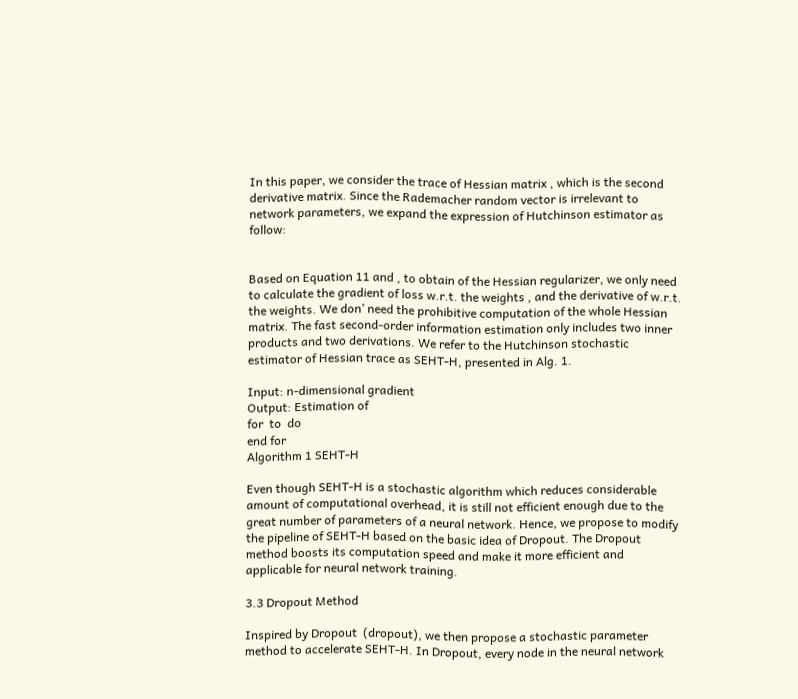In this paper, we consider the trace of Hessian matrix , which is the second derivative matrix. Since the Rademacher random vector is irrelevant to network parameters, we expand the expression of Hutchinson estimator as follow:


Based on Equation 11 and , to obtain of the Hessian regularizer, we only need to calculate the gradient of loss w.r.t. the weights , and the derivative of w.r.t. the weights. We don’ need the prohibitive computation of the whole Hessian matrix. The fast second-order information estimation only includes two inner products and two derivations. We refer to the Hutchinson stochastic estimator of Hessian trace as SEHT-H, presented in Alg. 1.

Input: n-dimensional gradient
Output: Estimation of
for  to  do
end for
Algorithm 1 SEHT-H

Even though SEHT-H is a stochastic algorithm which reduces considerable amount of computational overhead, it is still not efficient enough due to the great number of parameters of a neural network. Hence, we propose to modify the pipeline of SEHT-H based on the basic idea of Dropout. The Dropout method boosts its computation speed and make it more efficient and applicable for neural network training.

3.3 Dropout Method

Inspired by Dropout  (dropout), we then propose a stochastic parameter method to accelerate SEHT-H. In Dropout, every node in the neural network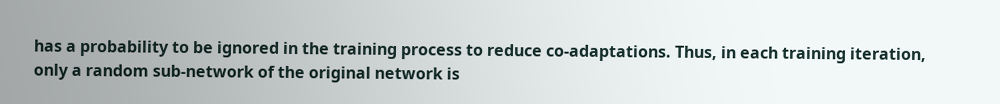has a probability to be ignored in the training process to reduce co-adaptations. Thus, in each training iteration, only a random sub-network of the original network is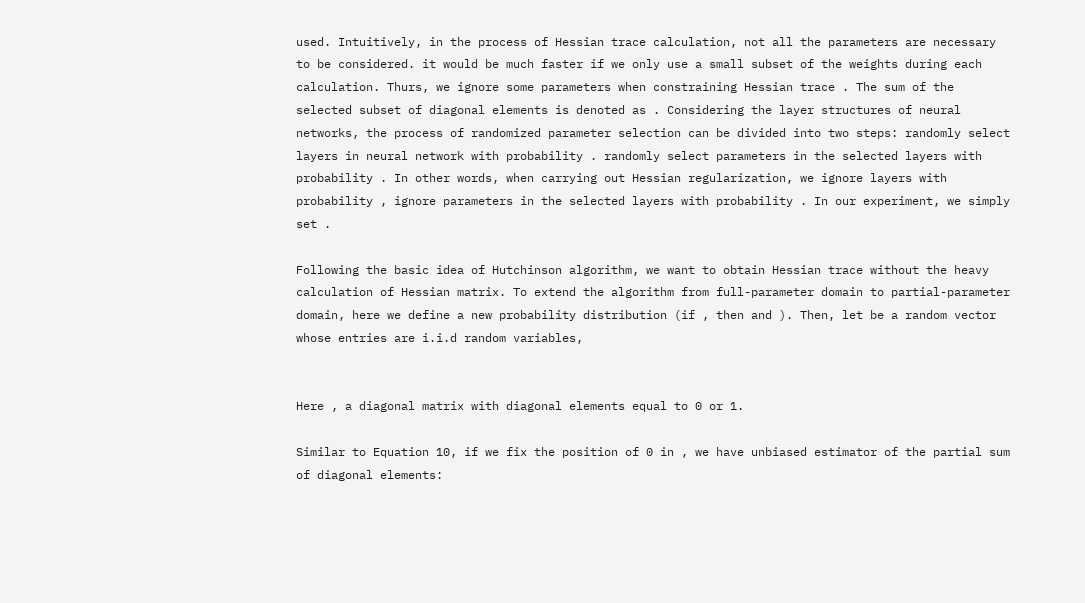used. Intuitively, in the process of Hessian trace calculation, not all the parameters are necessary to be considered. it would be much faster if we only use a small subset of the weights during each calculation. Thurs, we ignore some parameters when constraining Hessian trace . The sum of the selected subset of diagonal elements is denoted as . Considering the layer structures of neural networks, the process of randomized parameter selection can be divided into two steps: randomly select layers in neural network with probability . randomly select parameters in the selected layers with probability . In other words, when carrying out Hessian regularization, we ignore layers with probability , ignore parameters in the selected layers with probability . In our experiment, we simply set .

Following the basic idea of Hutchinson algorithm, we want to obtain Hessian trace without the heavy calculation of Hessian matrix. To extend the algorithm from full-parameter domain to partial-parameter domain, here we define a new probability distribution (if , then and ). Then, let be a random vector whose entries are i.i.d random variables,


Here , a diagonal matrix with diagonal elements equal to 0 or 1.

Similar to Equation 10, if we fix the position of 0 in , we have unbiased estimator of the partial sum of diagonal elements: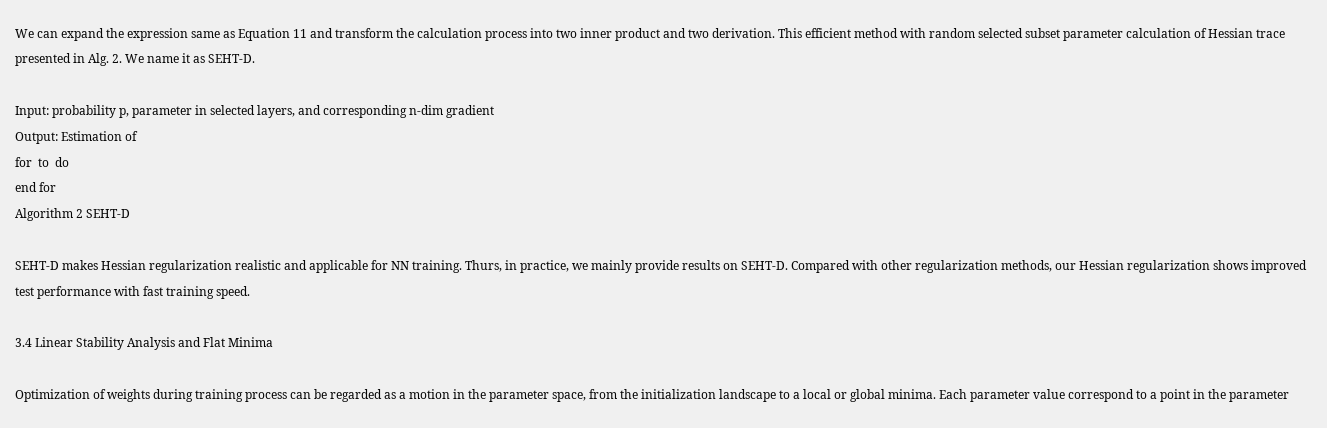We can expand the expression same as Equation 11 and transform the calculation process into two inner product and two derivation. This efficient method with random selected subset parameter calculation of Hessian trace presented in Alg. 2. We name it as SEHT-D.

Input: probability p, parameter in selected layers, and corresponding n-dim gradient
Output: Estimation of
for  to  do
end for
Algorithm 2 SEHT-D

SEHT-D makes Hessian regularization realistic and applicable for NN training. Thurs, in practice, we mainly provide results on SEHT-D. Compared with other regularization methods, our Hessian regularization shows improved test performance with fast training speed.

3.4 Linear Stability Analysis and Flat Minima

Optimization of weights during training process can be regarded as a motion in the parameter space, from the initialization landscape to a local or global minima. Each parameter value correspond to a point in the parameter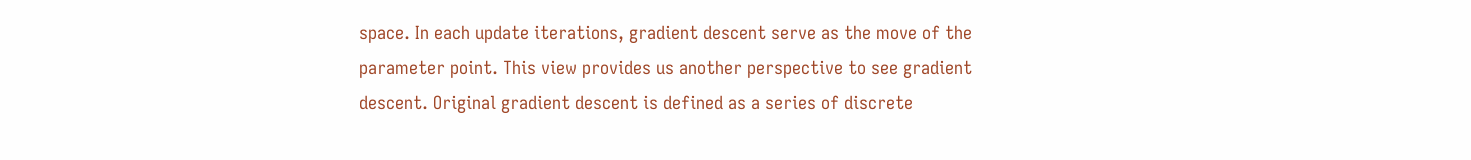space. In each update iterations, gradient descent serve as the move of the parameter point. This view provides us another perspective to see gradient descent. Original gradient descent is defined as a series of discrete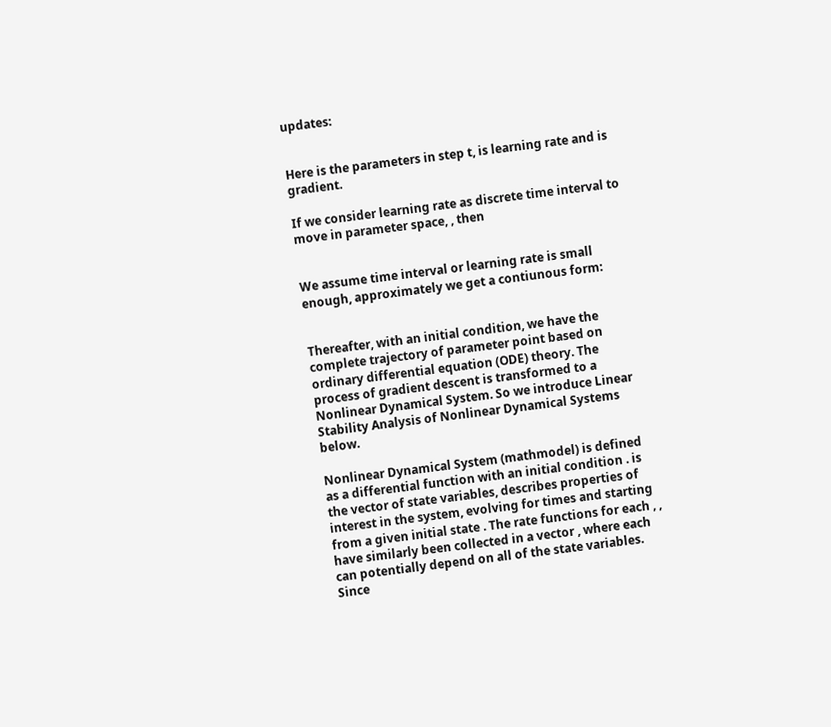updates:


Here is the parameters in step t, is learning rate and is gradient.

If we consider learning rate as discrete time interval to move in parameter space, , then


We assume time interval or learning rate is small enough, approximately we get a contiunous form:


Thereafter, with an initial condition, we have the complete trajectory of parameter point based on ordinary differential equation (ODE) theory. The process of gradient descent is transformed to a Nonlinear Dynamical System. So we introduce Linear Stability Analysis of Nonlinear Dynamical Systems below.

Nonlinear Dynamical System (mathmodel) is defined as a differential function with an initial condition . is the vector of state variables, describes properties of interest in the system, evolving for times and starting from a given initial state . The rate functions for each , , have similarly been collected in a vector , where each can potentially depend on all of the state variables. Since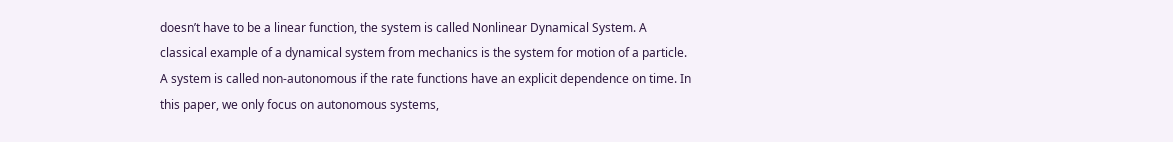doesn’t have to be a linear function, the system is called Nonlinear Dynamical System. A classical example of a dynamical system from mechanics is the system for motion of a particle. A system is called non-autonomous if the rate functions have an explicit dependence on time. In this paper, we only focus on autonomous systems,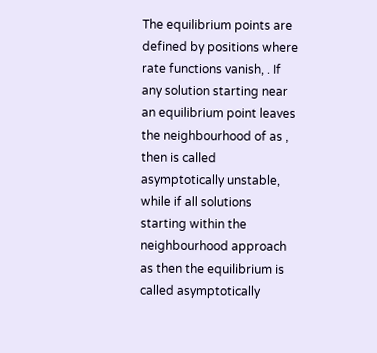The equilibrium points are defined by positions where rate functions vanish, . If any solution starting near an equilibrium point leaves the neighbourhood of as , then is called asymptotically unstable, while if all solutions starting within the neighbourhood approach as then the equilibrium is called asymptotically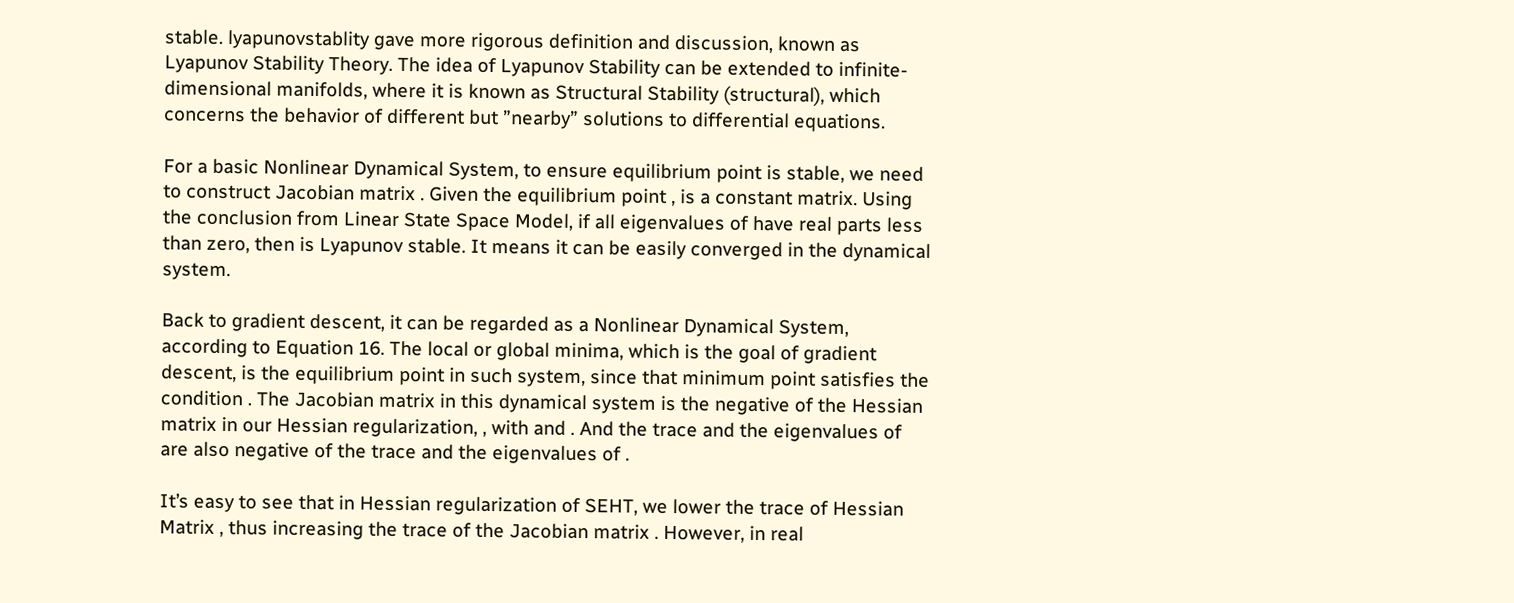stable. lyapunovstablity gave more rigorous definition and discussion, known as Lyapunov Stability Theory. The idea of Lyapunov Stability can be extended to infinite-dimensional manifolds, where it is known as Structural Stability (structural), which concerns the behavior of different but ”nearby” solutions to differential equations.

For a basic Nonlinear Dynamical System, to ensure equilibrium point is stable, we need to construct Jacobian matrix . Given the equilibrium point , is a constant matrix. Using the conclusion from Linear State Space Model, if all eigenvalues of have real parts less than zero, then is Lyapunov stable. It means it can be easily converged in the dynamical system.

Back to gradient descent, it can be regarded as a Nonlinear Dynamical System, according to Equation 16. The local or global minima, which is the goal of gradient descent, is the equilibrium point in such system, since that minimum point satisfies the condition . The Jacobian matrix in this dynamical system is the negative of the Hessian matrix in our Hessian regularization, , with and . And the trace and the eigenvalues of are also negative of the trace and the eigenvalues of .

It’s easy to see that in Hessian regularization of SEHT, we lower the trace of Hessian Matrix , thus increasing the trace of the Jacobian matrix . However, in real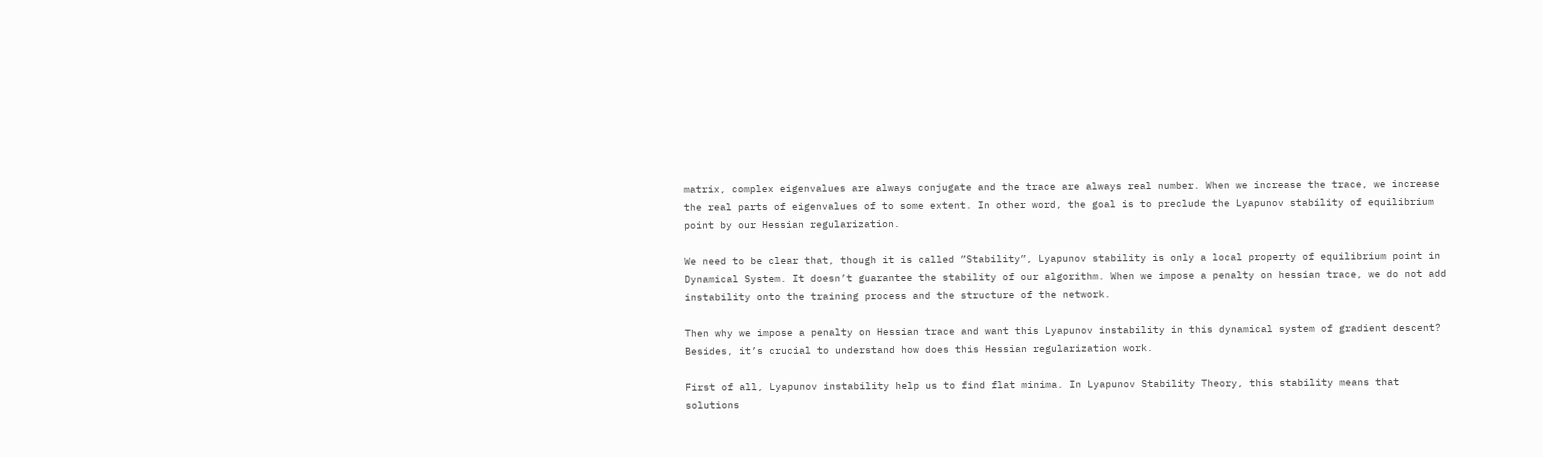matrix, complex eigenvalues are always conjugate and the trace are always real number. When we increase the trace, we increase the real parts of eigenvalues of to some extent. In other word, the goal is to preclude the Lyapunov stability of equilibrium point by our Hessian regularization.

We need to be clear that, though it is called ”Stability”, Lyapunov stability is only a local property of equilibrium point in Dynamical System. It doesn’t guarantee the stability of our algorithm. When we impose a penalty on hessian trace, we do not add instability onto the training process and the structure of the network.

Then why we impose a penalty on Hessian trace and want this Lyapunov instability in this dynamical system of gradient descent? Besides, it’s crucial to understand how does this Hessian regularization work.

First of all, Lyapunov instability help us to find flat minima. In Lyapunov Stability Theory, this stability means that solutions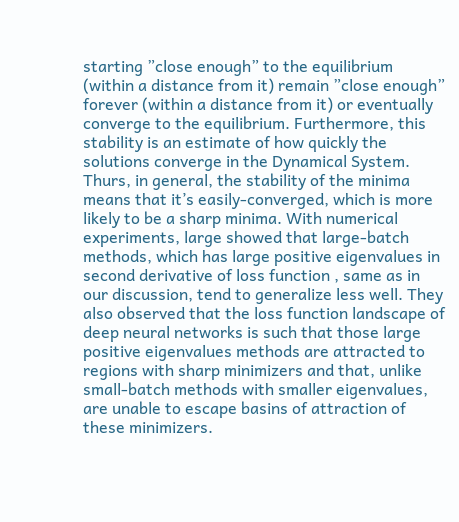starting ”close enough” to the equilibrium (within a distance from it) remain ”close enough” forever (within a distance from it) or eventually converge to the equilibrium. Furthermore, this stability is an estimate of how quickly the solutions converge in the Dynamical System. Thurs, in general, the stability of the minima means that it’s easily-converged, which is more likely to be a sharp minima. With numerical experiments, large showed that large-batch methods, which has large positive eigenvalues in second derivative of loss function , same as in our discussion, tend to generalize less well. They also observed that the loss function landscape of deep neural networks is such that those large positive eigenvalues methods are attracted to regions with sharp minimizers and that, unlike small-batch methods with smaller eigenvalues, are unable to escape basins of attraction of these minimizers.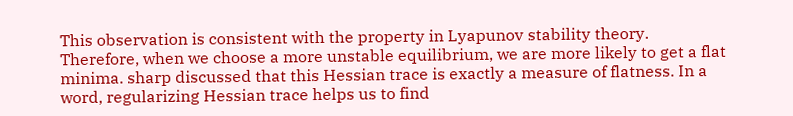This observation is consistent with the property in Lyapunov stability theory. Therefore, when we choose a more unstable equilibrium, we are more likely to get a flat minima. sharp discussed that this Hessian trace is exactly a measure of flatness. In a word, regularizing Hessian trace helps us to find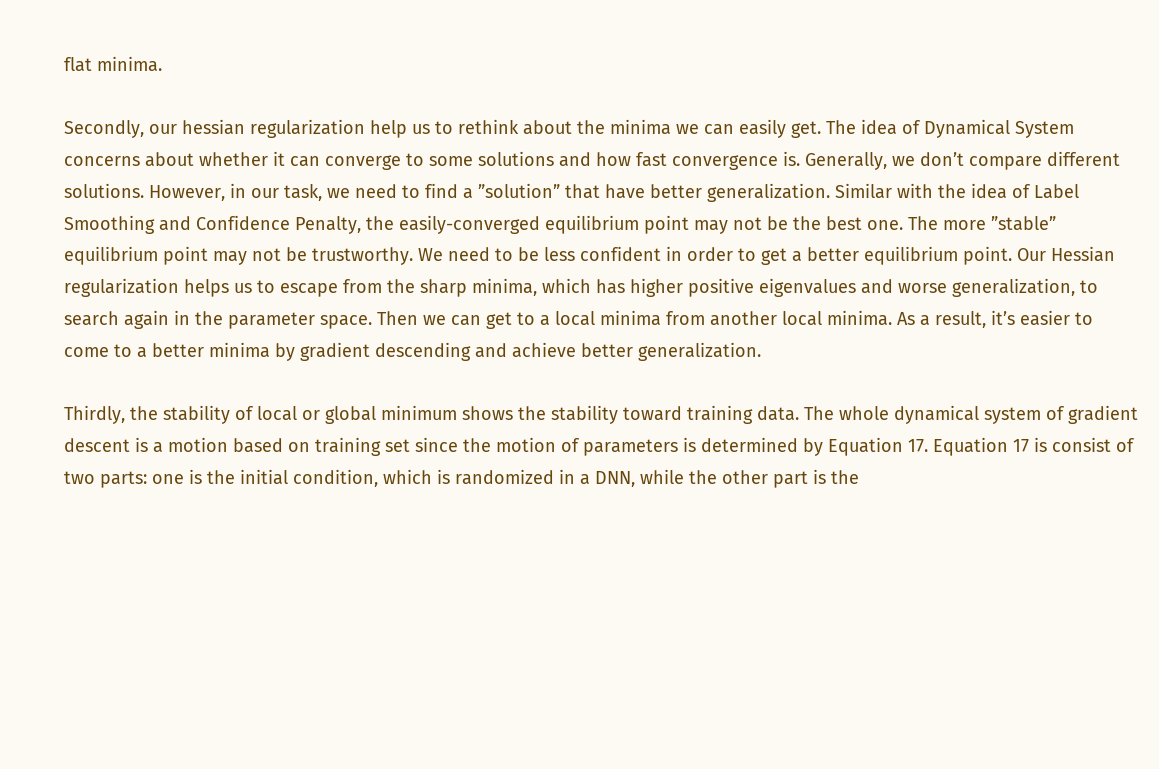flat minima.

Secondly, our hessian regularization help us to rethink about the minima we can easily get. The idea of Dynamical System concerns about whether it can converge to some solutions and how fast convergence is. Generally, we don’t compare different solutions. However, in our task, we need to find a ”solution” that have better generalization. Similar with the idea of Label Smoothing and Confidence Penalty, the easily-converged equilibrium point may not be the best one. The more ”stable” equilibrium point may not be trustworthy. We need to be less confident in order to get a better equilibrium point. Our Hessian regularization helps us to escape from the sharp minima, which has higher positive eigenvalues and worse generalization, to search again in the parameter space. Then we can get to a local minima from another local minima. As a result, it’s easier to come to a better minima by gradient descending and achieve better generalization.

Thirdly, the stability of local or global minimum shows the stability toward training data. The whole dynamical system of gradient descent is a motion based on training set since the motion of parameters is determined by Equation 17. Equation 17 is consist of two parts: one is the initial condition, which is randomized in a DNN, while the other part is the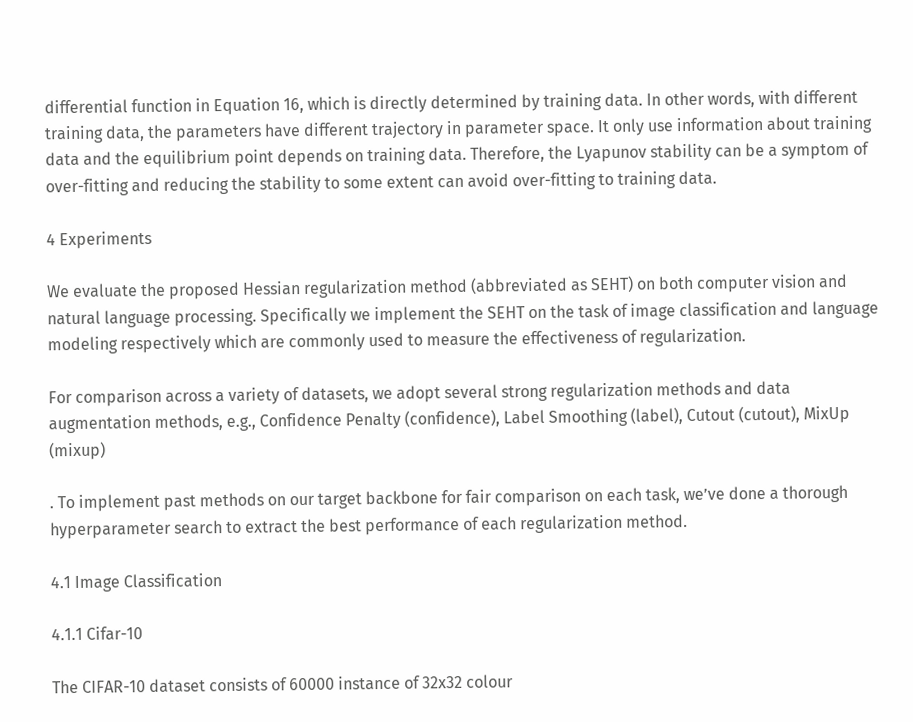differential function in Equation 16, which is directly determined by training data. In other words, with different training data, the parameters have different trajectory in parameter space. It only use information about training data and the equilibrium point depends on training data. Therefore, the Lyapunov stability can be a symptom of over-fitting and reducing the stability to some extent can avoid over-fitting to training data.

4 Experiments

We evaluate the proposed Hessian regularization method (abbreviated as SEHT) on both computer vision and natural language processing. Specifically we implement the SEHT on the task of image classification and language modeling respectively which are commonly used to measure the effectiveness of regularization.

For comparison across a variety of datasets, we adopt several strong regularization methods and data augmentation methods, e.g., Confidence Penalty (confidence), Label Smoothing (label), Cutout (cutout), MixUp (mixup)

. To implement past methods on our target backbone for fair comparison on each task, we’ve done a thorough hyperparameter search to extract the best performance of each regularization method.

4.1 Image Classification

4.1.1 Cifar-10

The CIFAR-10 dataset consists of 60000 instance of 32x32 colour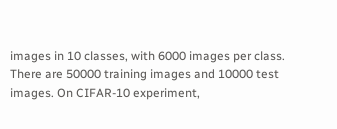images in 10 classes, with 6000 images per class. There are 50000 training images and 10000 test images. On CIFAR-10 experiment,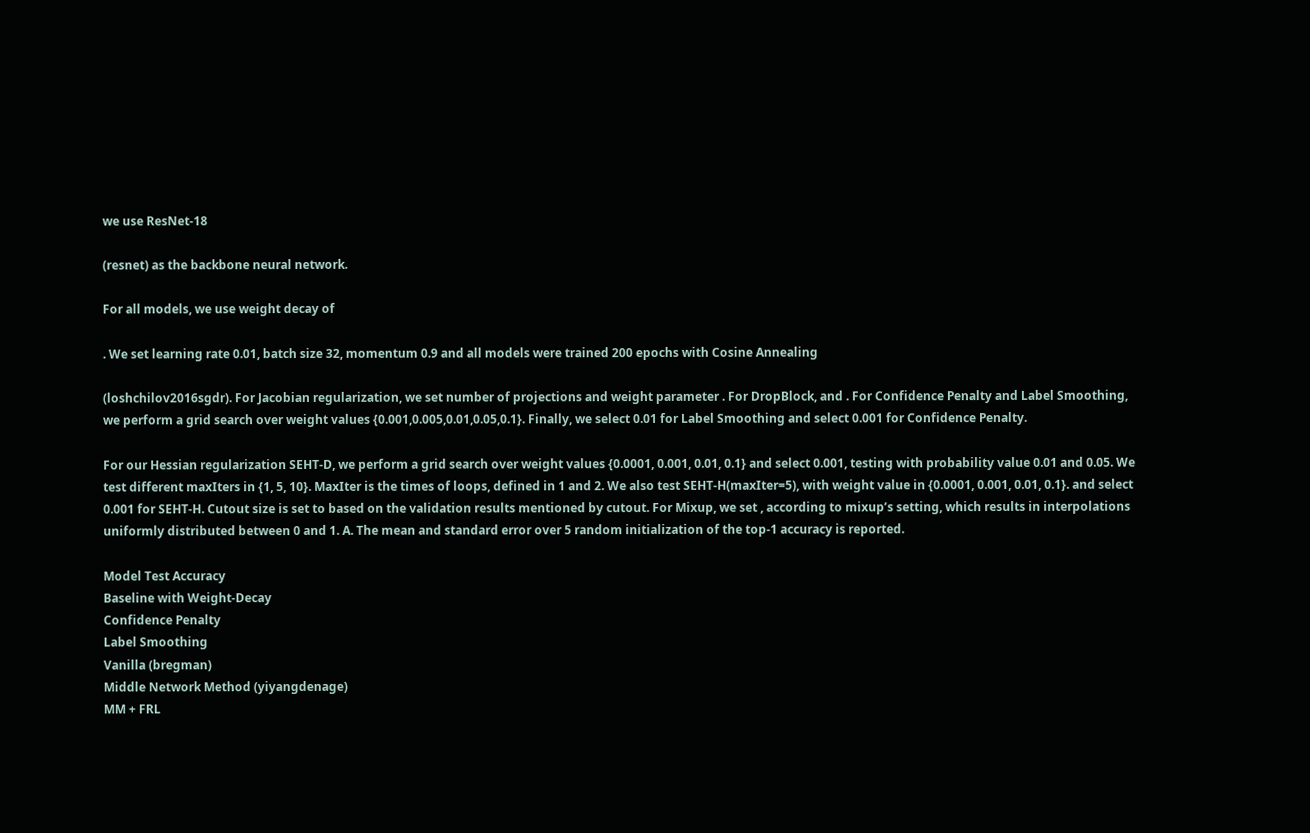we use ResNet-18

(resnet) as the backbone neural network.

For all models, we use weight decay of

. We set learning rate 0.01, batch size 32, momentum 0.9 and all models were trained 200 epochs with Cosine Annealing

(loshchilov2016sgdr). For Jacobian regularization, we set number of projections and weight parameter . For DropBlock, and . For Confidence Penalty and Label Smoothing, we perform a grid search over weight values {0.001,0.005,0.01,0.05,0.1}. Finally, we select 0.01 for Label Smoothing and select 0.001 for Confidence Penalty.

For our Hessian regularization SEHT-D, we perform a grid search over weight values {0.0001, 0.001, 0.01, 0.1} and select 0.001, testing with probability value 0.01 and 0.05. We test different maxIters in {1, 5, 10}. MaxIter is the times of loops, defined in 1 and 2. We also test SEHT-H(maxIter=5), with weight value in {0.0001, 0.001, 0.01, 0.1}. and select 0.001 for SEHT-H. Cutout size is set to based on the validation results mentioned by cutout. For Mixup, we set , according to mixup’s setting, which results in interpolations uniformly distributed between 0 and 1. A. The mean and standard error over 5 random initialization of the top-1 accuracy is reported.

Model Test Accuracy
Baseline with Weight-Decay
Confidence Penalty
Label Smoothing
Vanilla (bregman)
Middle Network Method (yiyangdenage)
MM + FRL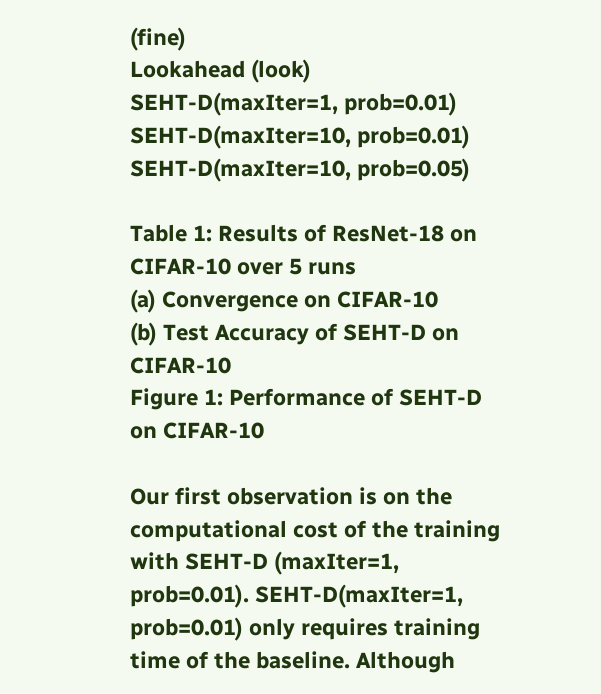(fine)
Lookahead (look)
SEHT-D(maxIter=1, prob=0.01)
SEHT-D(maxIter=10, prob=0.01)
SEHT-D(maxIter=10, prob=0.05)

Table 1: Results of ResNet-18 on CIFAR-10 over 5 runs
(a) Convergence on CIFAR-10
(b) Test Accuracy of SEHT-D on CIFAR-10
Figure 1: Performance of SEHT-D on CIFAR-10

Our first observation is on the computational cost of the training with SEHT-D (maxIter=1, prob=0.01). SEHT-D(maxIter=1, prob=0.01) only requires training time of the baseline. Although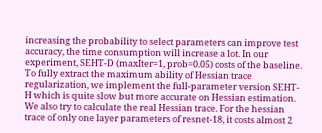increasing the probability to select parameters can improve test accuracy, the time consumption will increase a lot. In our experiment, SEHT-D (maxIter=1, prob=0.05) costs of the baseline. To fully extract the maximum ability of Hessian trace regularization, we implement the full-parameter version SEHT-H which is quite slow but more accurate on Hessian estimation. We also try to calculate the real Hessian trace. For the hessian trace of only one layer parameters of resnet-18, it costs almost 2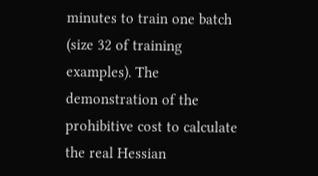minutes to train one batch (size 32 of training examples). The demonstration of the prohibitive cost to calculate the real Hessian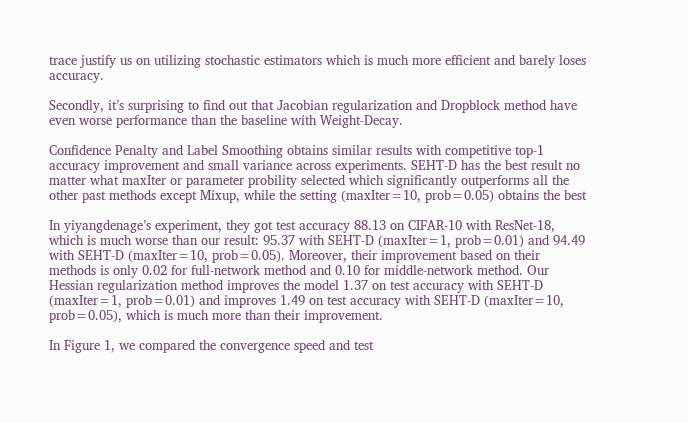trace justify us on utilizing stochastic estimators which is much more efficient and barely loses accuracy.

Secondly, it’s surprising to find out that Jacobian regularization and Dropblock method have even worse performance than the baseline with Weight-Decay.

Confidence Penalty and Label Smoothing obtains similar results with competitive top-1 accuracy improvement and small variance across experiments. SEHT-D has the best result no matter what maxIter or parameter probility selected which significantly outperforms all the other past methods except Mixup, while the setting (maxIter=10, prob=0.05) obtains the best

In yiyangdenage’s experiment, they got test accuracy 88.13 on CIFAR-10 with ResNet-18, which is much worse than our result: 95.37 with SEHT-D (maxIter=1, prob=0.01) and 94.49 with SEHT-D (maxIter=10, prob=0.05). Moreover, their improvement based on their methods is only 0.02 for full-network method and 0.10 for middle-network method. Our Hessian regularization method improves the model 1.37 on test accuracy with SEHT-D (maxIter=1, prob=0.01) and improves 1.49 on test accuracy with SEHT-D (maxIter=10, prob=0.05), which is much more than their improvement.

In Figure 1, we compared the convergence speed and test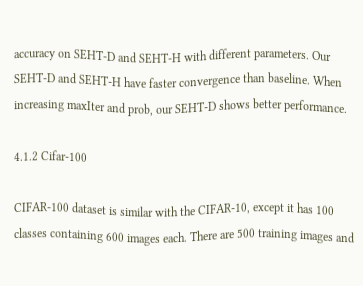accuracy on SEHT-D and SEHT-H with different parameters. Our SEHT-D and SEHT-H have faster convergence than baseline. When increasing maxIter and prob, our SEHT-D shows better performance.

4.1.2 Cifar-100

CIFAR-100 dataset is similar with the CIFAR-10, except it has 100 classes containing 600 images each. There are 500 training images and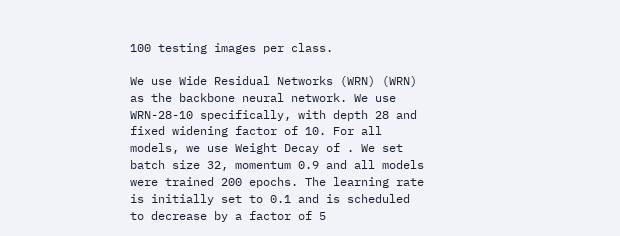100 testing images per class.

We use Wide Residual Networks (WRN) (WRN) as the backbone neural network. We use WRN-28-10 specifically, with depth 28 and fixed widening factor of 10. For all models, we use Weight Decay of . We set batch size 32, momentum 0.9 and all models were trained 200 epochs. The learning rate is initially set to 0.1 and is scheduled to decrease by a factor of 5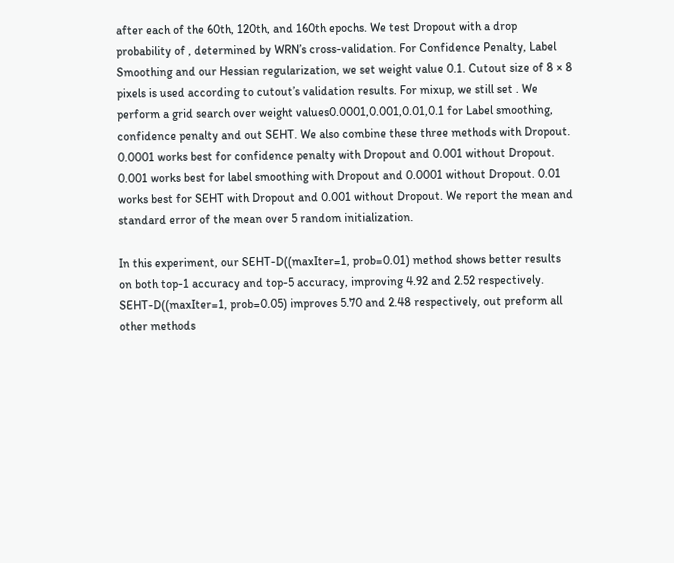after each of the 60th, 120th, and 160th epochs. We test Dropout with a drop probability of , determined by WRN’s cross-validation. For Confidence Penalty, Label Smoothing and our Hessian regularization, we set weight value 0.1. Cutout size of 8 × 8 pixels is used according to cutout’s validation results. For mixup, we still set . We perform a grid search over weight values0.0001,0.001,0.01,0.1 for Label smoothing, confidence penalty and out SEHT. We also combine these three methods with Dropout. 0.0001 works best for confidence penalty with Dropout and 0.001 without Dropout. 0.001 works best for label smoothing with Dropout and 0.0001 without Dropout. 0.01 works best for SEHT with Dropout and 0.001 without Dropout. We report the mean and standard error of the mean over 5 random initialization.

In this experiment, our SEHT-D((maxIter=1, prob=0.01) method shows better results on both top-1 accuracy and top-5 accuracy, improving 4.92 and 2.52 respectively. SEHT-D((maxIter=1, prob=0.05) improves 5.70 and 2.48 respectively, out preform all other methods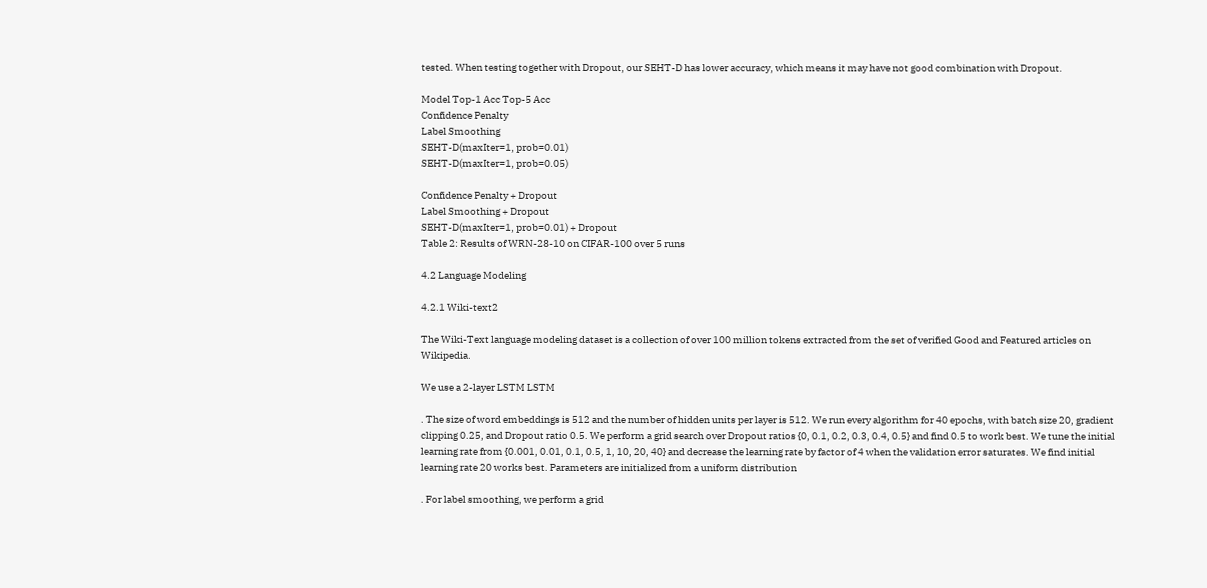tested. When testing together with Dropout, our SEHT-D has lower accuracy, which means it may have not good combination with Dropout.

Model Top-1 Acc Top-5 Acc
Confidence Penalty
Label Smoothing
SEHT-D(maxIter=1, prob=0.01)
SEHT-D(maxIter=1, prob=0.05)

Confidence Penalty + Dropout
Label Smoothing + Dropout
SEHT-D(maxIter=1, prob=0.01) + Dropout
Table 2: Results of WRN-28-10 on CIFAR-100 over 5 runs

4.2 Language Modeling

4.2.1 Wiki-text2

The Wiki-Text language modeling dataset is a collection of over 100 million tokens extracted from the set of verified Good and Featured articles on Wikipedia.

We use a 2-layer LSTM LSTM

. The size of word embeddings is 512 and the number of hidden units per layer is 512. We run every algorithm for 40 epochs, with batch size 20, gradient clipping 0.25, and Dropout ratio 0.5. We perform a grid search over Dropout ratios {0, 0.1, 0.2, 0.3, 0.4, 0.5} and find 0.5 to work best. We tune the initial learning rate from {0.001, 0.01, 0.1, 0.5, 1, 10, 20, 40} and decrease the learning rate by factor of 4 when the validation error saturates. We find initial learning rate 20 works best. Parameters are initialized from a uniform distribution

. For label smoothing, we perform a grid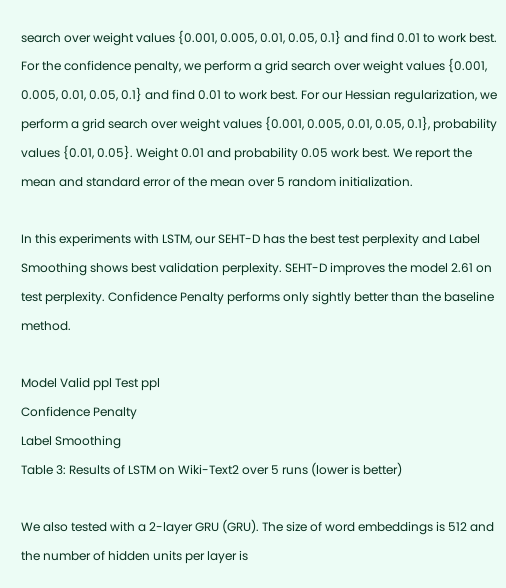search over weight values {0.001, 0.005, 0.01, 0.05, 0.1} and find 0.01 to work best. For the confidence penalty, we perform a grid search over weight values {0.001, 0.005, 0.01, 0.05, 0.1} and find 0.01 to work best. For our Hessian regularization, we perform a grid search over weight values {0.001, 0.005, 0.01, 0.05, 0.1}, probability values {0.01, 0.05}. Weight 0.01 and probability 0.05 work best. We report the mean and standard error of the mean over 5 random initialization.

In this experiments with LSTM, our SEHT-D has the best test perplexity and Label Smoothing shows best validation perplexity. SEHT-D improves the model 2.61 on test perplexity. Confidence Penalty performs only sightly better than the baseline method.

Model Valid ppl Test ppl
Confidence Penalty
Label Smoothing
Table 3: Results of LSTM on Wiki-Text2 over 5 runs (lower is better)

We also tested with a 2-layer GRU (GRU). The size of word embeddings is 512 and the number of hidden units per layer is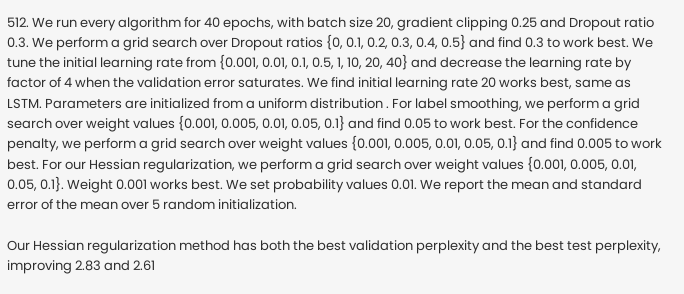512. We run every algorithm for 40 epochs, with batch size 20, gradient clipping 0.25 and Dropout ratio 0.3. We perform a grid search over Dropout ratios {0, 0.1, 0.2, 0.3, 0.4, 0.5} and find 0.3 to work best. We tune the initial learning rate from {0.001, 0.01, 0.1, 0.5, 1, 10, 20, 40} and decrease the learning rate by factor of 4 when the validation error saturates. We find initial learning rate 20 works best, same as LSTM. Parameters are initialized from a uniform distribution . For label smoothing, we perform a grid search over weight values {0.001, 0.005, 0.01, 0.05, 0.1} and find 0.05 to work best. For the confidence penalty, we perform a grid search over weight values {0.001, 0.005, 0.01, 0.05, 0.1} and find 0.005 to work best. For our Hessian regularization, we perform a grid search over weight values {0.001, 0.005, 0.01, 0.05, 0.1}. Weight 0.001 works best. We set probability values 0.01. We report the mean and standard error of the mean over 5 random initialization.

Our Hessian regularization method has both the best validation perplexity and the best test perplexity, improving 2.83 and 2.61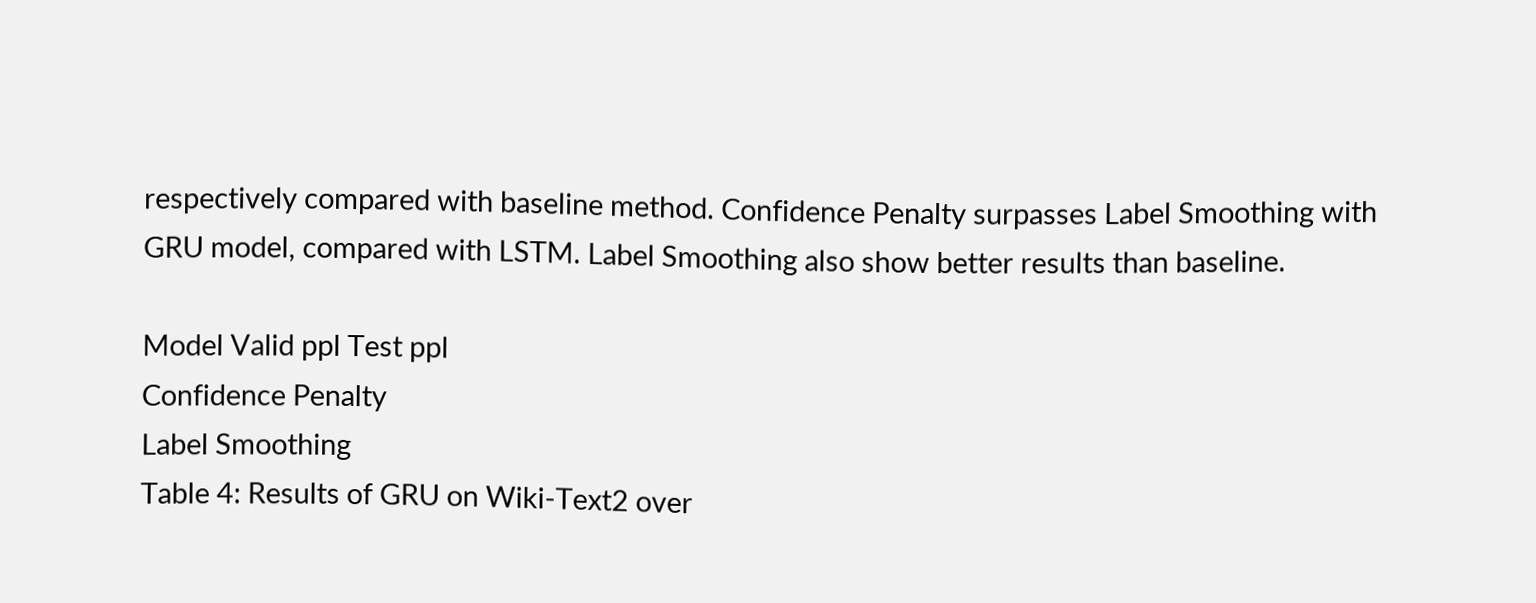respectively compared with baseline method. Confidence Penalty surpasses Label Smoothing with GRU model, compared with LSTM. Label Smoothing also show better results than baseline.

Model Valid ppl Test ppl
Confidence Penalty
Label Smoothing
Table 4: Results of GRU on Wiki-Text2 over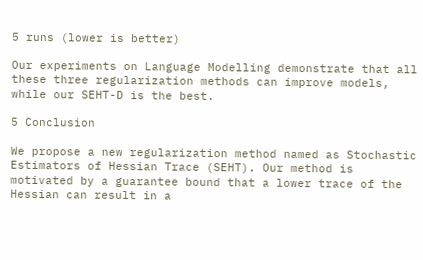5 runs (lower is better)

Our experiments on Language Modelling demonstrate that all these three regularization methods can improve models, while our SEHT-D is the best.

5 Conclusion

We propose a new regularization method named as Stochastic Estimators of Hessian Trace (SEHT). Our method is motivated by a guarantee bound that a lower trace of the Hessian can result in a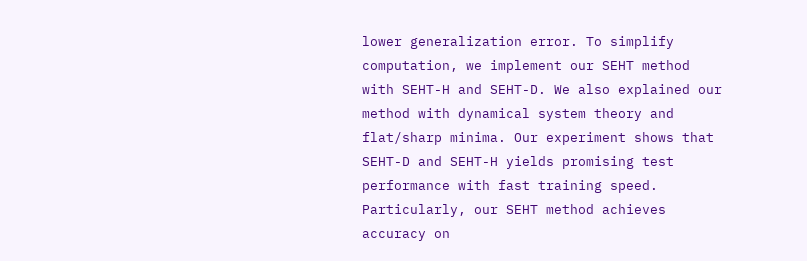lower generalization error. To simplify computation, we implement our SEHT method with SEHT-H and SEHT-D. We also explained our method with dynamical system theory and flat/sharp minima. Our experiment shows that SEHT-D and SEHT-H yields promising test performance with fast training speed. Particularly, our SEHT method achieves accuracy on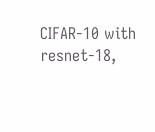CIFAR-10 with resnet-18,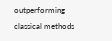outperforming classical methods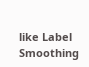like Label Smoothing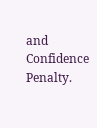and Confidence Penalty.